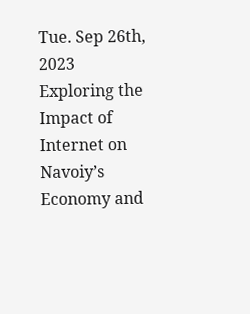Tue. Sep 26th, 2023
Exploring the Impact of Internet on Navoiy’s Economy and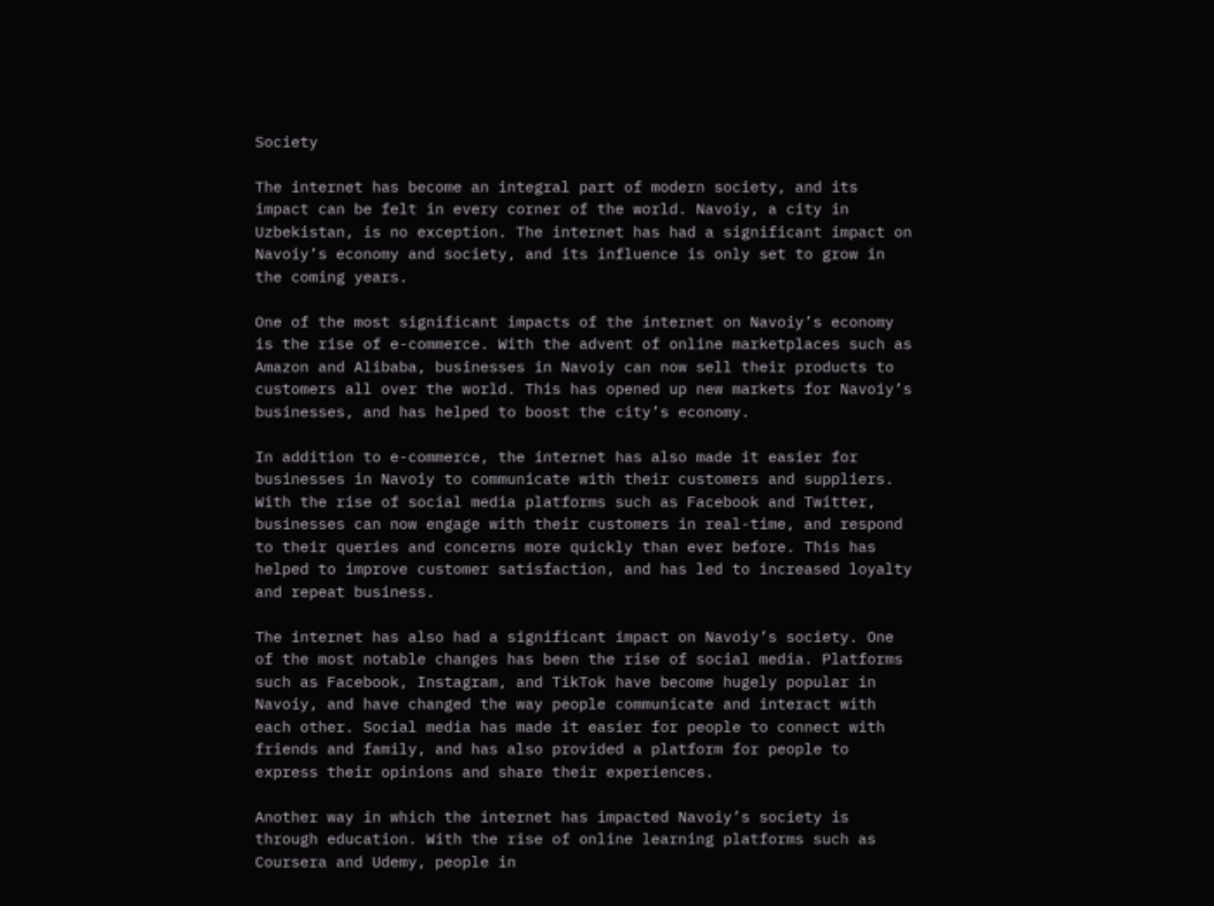Society

The internet has become an integral part of modern society, and its impact can be felt in every corner of the world. Navoiy, a city in Uzbekistan, is no exception. The internet has had a significant impact on Navoiy’s economy and society, and its influence is only set to grow in the coming years.

One of the most significant impacts of the internet on Navoiy’s economy is the rise of e-commerce. With the advent of online marketplaces such as Amazon and Alibaba, businesses in Navoiy can now sell their products to customers all over the world. This has opened up new markets for Navoiy’s businesses, and has helped to boost the city’s economy.

In addition to e-commerce, the internet has also made it easier for businesses in Navoiy to communicate with their customers and suppliers. With the rise of social media platforms such as Facebook and Twitter, businesses can now engage with their customers in real-time, and respond to their queries and concerns more quickly than ever before. This has helped to improve customer satisfaction, and has led to increased loyalty and repeat business.

The internet has also had a significant impact on Navoiy’s society. One of the most notable changes has been the rise of social media. Platforms such as Facebook, Instagram, and TikTok have become hugely popular in Navoiy, and have changed the way people communicate and interact with each other. Social media has made it easier for people to connect with friends and family, and has also provided a platform for people to express their opinions and share their experiences.

Another way in which the internet has impacted Navoiy’s society is through education. With the rise of online learning platforms such as Coursera and Udemy, people in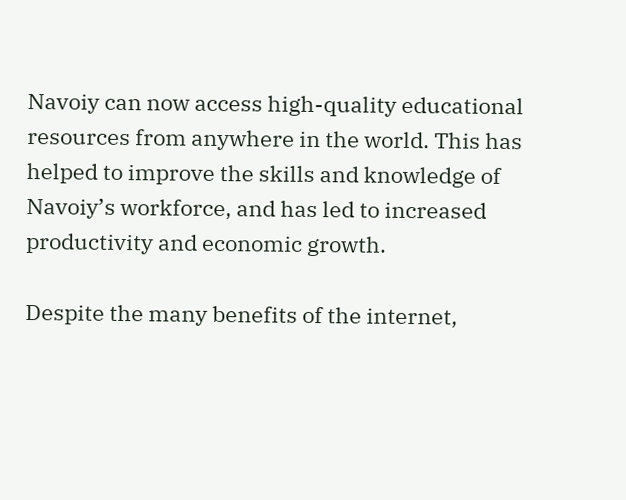Navoiy can now access high-quality educational resources from anywhere in the world. This has helped to improve the skills and knowledge of Navoiy’s workforce, and has led to increased productivity and economic growth.

Despite the many benefits of the internet,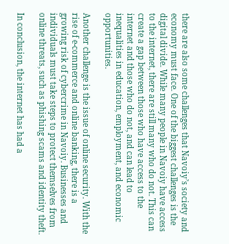there are also some challenges that Navoiy’s society and economy must face. One of the biggest challenges is the digital divide. While many people in Navoiy have access to the internet, there are still many who do not. This can create a gap between those who have access to the internet and those who do not, and can lead to inequalities in education, employment, and economic opportunities.

Another challenge is the issue of online security. With the rise of e-commerce and online banking, there is a growing risk of cybercrime in Navoiy. Businesses and individuals must take steps to protect themselves from online threats, such as phishing scams and identity theft.

In conclusion, the internet has had a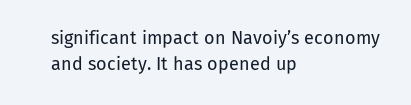significant impact on Navoiy’s economy and society. It has opened up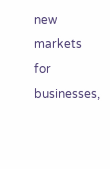new markets for businesses,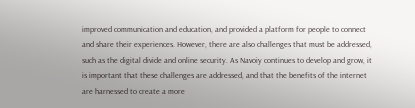improved communication and education, and provided a platform for people to connect and share their experiences. However, there are also challenges that must be addressed, such as the digital divide and online security. As Navoiy continues to develop and grow, it is important that these challenges are addressed, and that the benefits of the internet are harnessed to create a more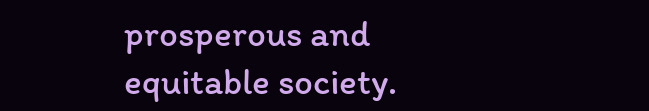prosperous and equitable society.